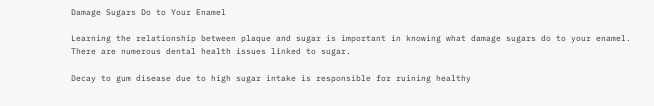Damage Sugars Do to Your Enamel

Learning the relationship between plaque and sugar is important in knowing what damage sugars do to your enamel. There are numerous dental health issues linked to sugar.

Decay to gum disease due to high sugar intake is responsible for ruining healthy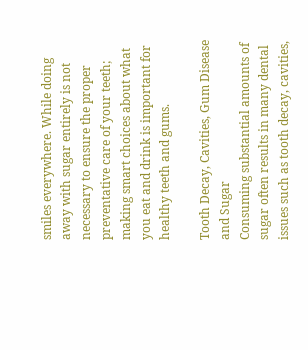smiles everywhere. While doing away with sugar entirely is not necessary to ensure the proper preventative care of your teeth; making smart choices about what you eat and drink is important for healthy teeth and gums.

Tooth Decay, Cavities, Gum Disease and Sugar
Consuming substantial amounts of sugar often results in many dental issues such as tooth decay, cavities,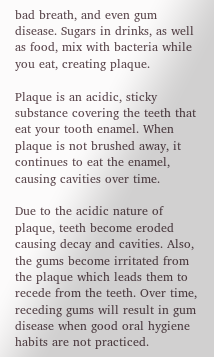bad breath, and even gum disease. Sugars in drinks, as well as food, mix with bacteria while you eat, creating plaque.

Plaque is an acidic, sticky substance covering the teeth that eat your tooth enamel. When plaque is not brushed away, it continues to eat the enamel, causing cavities over time.

Due to the acidic nature of plaque, teeth become eroded causing decay and cavities. Also, the gums become irritated from the plaque which leads them to recede from the teeth. Over time, receding gums will result in gum disease when good oral hygiene habits are not practiced.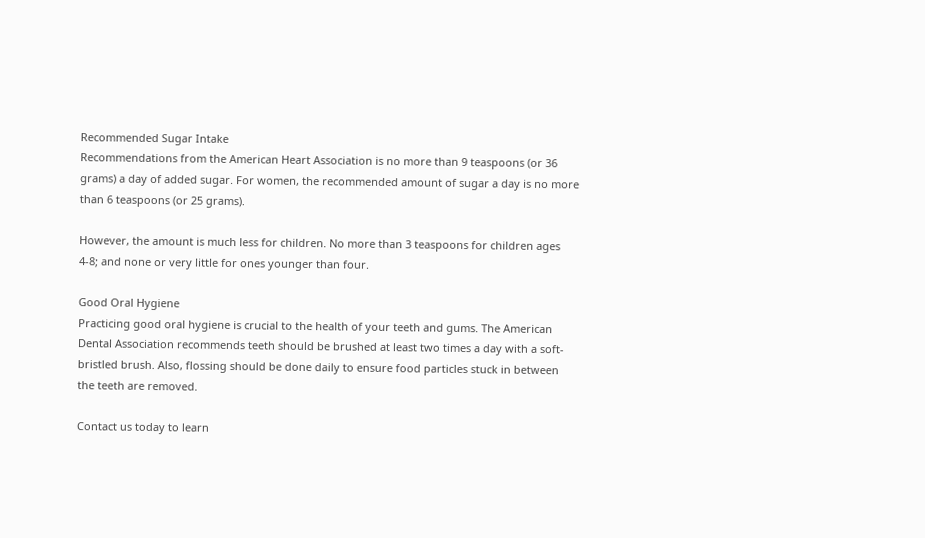Recommended Sugar Intake
Recommendations from the American Heart Association is no more than 9 teaspoons (or 36 grams) a day of added sugar. For women, the recommended amount of sugar a day is no more than 6 teaspoons (or 25 grams).

However, the amount is much less for children. No more than 3 teaspoons for children ages 4-8; and none or very little for ones younger than four.

Good Oral Hygiene
Practicing good oral hygiene is crucial to the health of your teeth and gums. The American Dental Association recommends teeth should be brushed at least two times a day with a soft-bristled brush. Also, flossing should be done daily to ensure food particles stuck in between the teeth are removed.

Contact us today to learn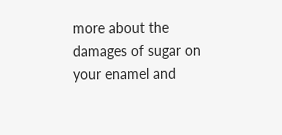more about the damages of sugar on your enamel and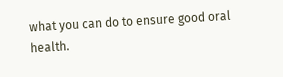what you can do to ensure good oral health.